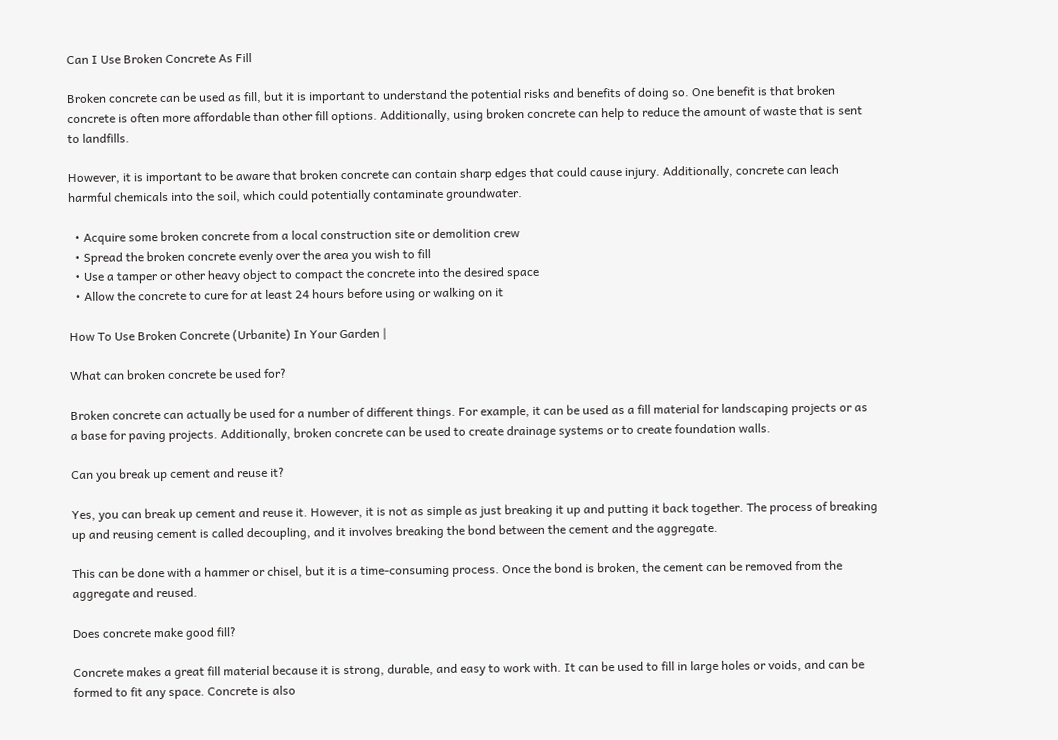Can I Use Broken Concrete As Fill

Broken concrete can be used as fill, but it is important to understand the potential risks and benefits of doing so. One benefit is that broken concrete is often more affordable than other fill options. Additionally, using broken concrete can help to reduce the amount of waste that is sent to landfills.

However, it is important to be aware that broken concrete can contain sharp edges that could cause injury. Additionally, concrete can leach harmful chemicals into the soil, which could potentially contaminate groundwater.

  • Acquire some broken concrete from a local construction site or demolition crew
  • Spread the broken concrete evenly over the area you wish to fill
  • Use a tamper or other heavy object to compact the concrete into the desired space
  • Allow the concrete to cure for at least 24 hours before using or walking on it

How To Use Broken Concrete (Urbanite) In Your Garden |

What can broken concrete be used for?

Broken concrete can actually be used for a number of different things. For example, it can be used as a fill material for landscaping projects or as a base for paving projects. Additionally, broken concrete can be used to create drainage systems or to create foundation walls.

Can you break up cement and reuse it?

Yes, you can break up cement and reuse it. However, it is not as simple as just breaking it up and putting it back together. The process of breaking up and reusing cement is called decoupling, and it involves breaking the bond between the cement and the aggregate.

This can be done with a hammer or chisel, but it is a time-consuming process. Once the bond is broken, the cement can be removed from the aggregate and reused.

Does concrete make good fill?

Concrete makes a great fill material because it is strong, durable, and easy to work with. It can be used to fill in large holes or voids, and can be formed to fit any space. Concrete is also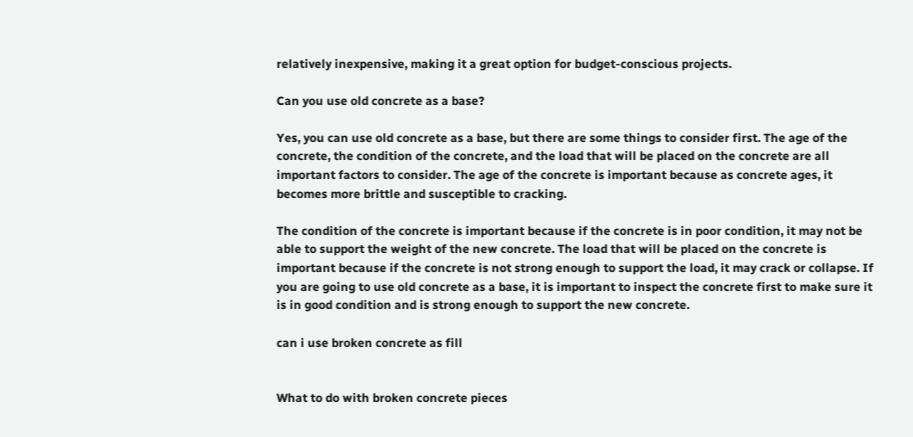relatively inexpensive, making it a great option for budget-conscious projects.

Can you use old concrete as a base?

Yes, you can use old concrete as a base, but there are some things to consider first. The age of the concrete, the condition of the concrete, and the load that will be placed on the concrete are all important factors to consider. The age of the concrete is important because as concrete ages, it becomes more brittle and susceptible to cracking.

The condition of the concrete is important because if the concrete is in poor condition, it may not be able to support the weight of the new concrete. The load that will be placed on the concrete is important because if the concrete is not strong enough to support the load, it may crack or collapse. If you are going to use old concrete as a base, it is important to inspect the concrete first to make sure it is in good condition and is strong enough to support the new concrete.

can i use broken concrete as fill


What to do with broken concrete pieces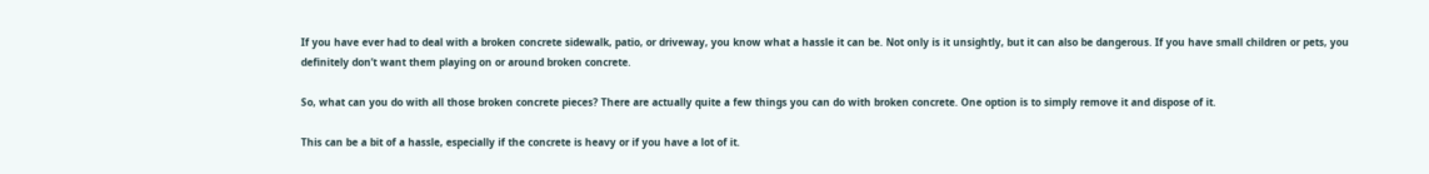If you have ever had to deal with a broken concrete sidewalk, patio, or driveway, you know what a hassle it can be. Not only is it unsightly, but it can also be dangerous. If you have small children or pets, you definitely don’t want them playing on or around broken concrete.

So, what can you do with all those broken concrete pieces? There are actually quite a few things you can do with broken concrete. One option is to simply remove it and dispose of it.

This can be a bit of a hassle, especially if the concrete is heavy or if you have a lot of it.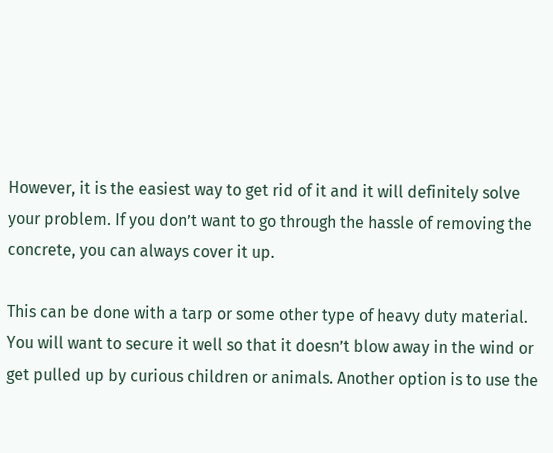However, it is the easiest way to get rid of it and it will definitely solve your problem. If you don’t want to go through the hassle of removing the concrete, you can always cover it up.

This can be done with a tarp or some other type of heavy duty material. You will want to secure it well so that it doesn’t blow away in the wind or get pulled up by curious children or animals. Another option is to use the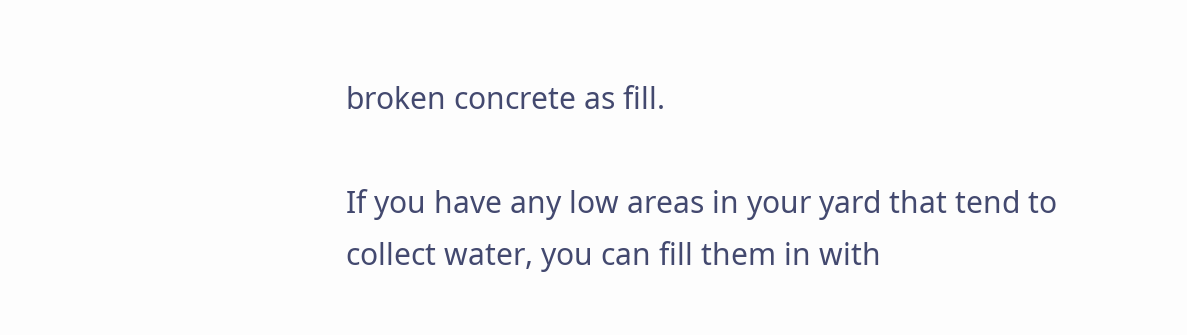broken concrete as fill.

If you have any low areas in your yard that tend to collect water, you can fill them in with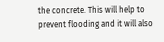the concrete. This will help to prevent flooding and it will also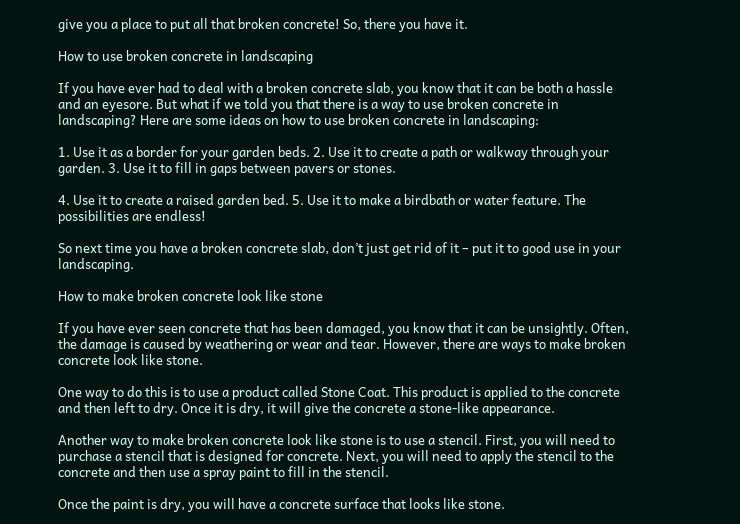give you a place to put all that broken concrete! So, there you have it.

How to use broken concrete in landscaping

If you have ever had to deal with a broken concrete slab, you know that it can be both a hassle and an eyesore. But what if we told you that there is a way to use broken concrete in landscaping? Here are some ideas on how to use broken concrete in landscaping:

1. Use it as a border for your garden beds. 2. Use it to create a path or walkway through your garden. 3. Use it to fill in gaps between pavers or stones.

4. Use it to create a raised garden bed. 5. Use it to make a birdbath or water feature. The possibilities are endless!

So next time you have a broken concrete slab, don’t just get rid of it – put it to good use in your landscaping.

How to make broken concrete look like stone

If you have ever seen concrete that has been damaged, you know that it can be unsightly. Often, the damage is caused by weathering or wear and tear. However, there are ways to make broken concrete look like stone.

One way to do this is to use a product called Stone Coat. This product is applied to the concrete and then left to dry. Once it is dry, it will give the concrete a stone-like appearance.

Another way to make broken concrete look like stone is to use a stencil. First, you will need to purchase a stencil that is designed for concrete. Next, you will need to apply the stencil to the concrete and then use a spray paint to fill in the stencil.

Once the paint is dry, you will have a concrete surface that looks like stone.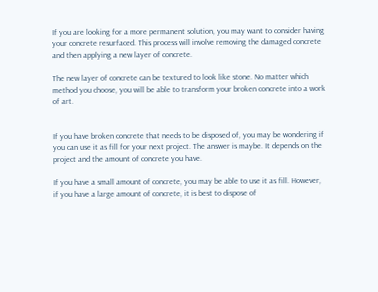If you are looking for a more permanent solution, you may want to consider having your concrete resurfaced. This process will involve removing the damaged concrete and then applying a new layer of concrete.

The new layer of concrete can be textured to look like stone. No matter which method you choose, you will be able to transform your broken concrete into a work of art.


If you have broken concrete that needs to be disposed of, you may be wondering if you can use it as fill for your next project. The answer is maybe. It depends on the project and the amount of concrete you have.

If you have a small amount of concrete, you may be able to use it as fill. However, if you have a large amount of concrete, it is best to dispose of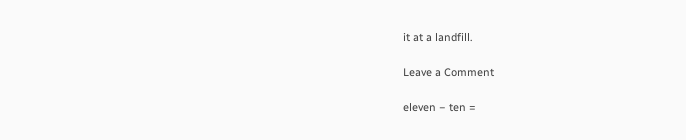it at a landfill.

Leave a Comment

eleven − ten =